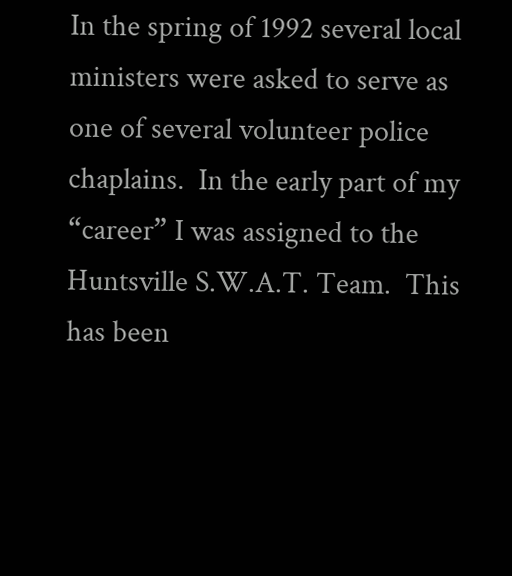In the spring of 1992 several local ministers were asked to serve as one of several volunteer police chaplains.  In the early part of my “career” I was assigned to the Huntsville S.W.A.T. Team.  This has been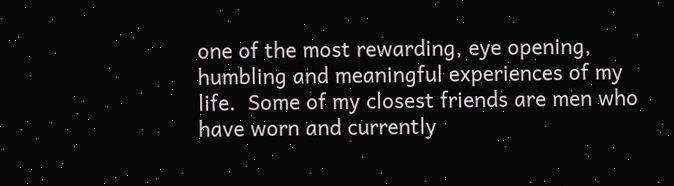one of the most rewarding, eye opening, humbling and meaningful experiences of my life.  Some of my closest friends are men who have worn and currently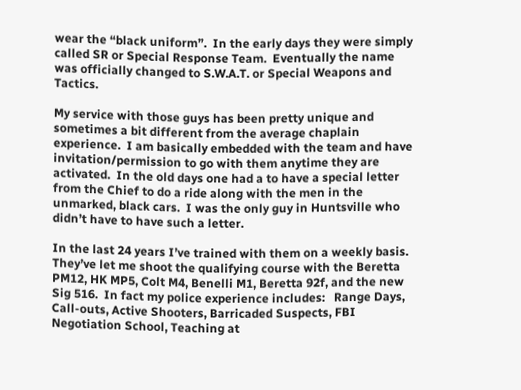wear the “black uniform”.  In the early days they were simply called SR or Special Response Team.  Eventually the name was officially changed to S.W.A.T. or Special Weapons and Tactics.

My service with those guys has been pretty unique and sometimes a bit different from the average chaplain experience.  I am basically embedded with the team and have invitation/permission to go with them anytime they are activated.  In the old days one had a to have a special letter from the Chief to do a ride along with the men in the unmarked, black cars.  I was the only guy in Huntsville who didn’t have to have such a letter.

In the last 24 years I’ve trained with them on a weekly basis.  They’ve let me shoot the qualifying course with the Beretta PM12, HK MP5, Colt M4, Benelli M1, Beretta 92f, and the new Sig 516.  In fact my police experience includes:   Range Days, Call-outs, Active Shooters, Barricaded Suspects, FBI Negotiation School, Teaching at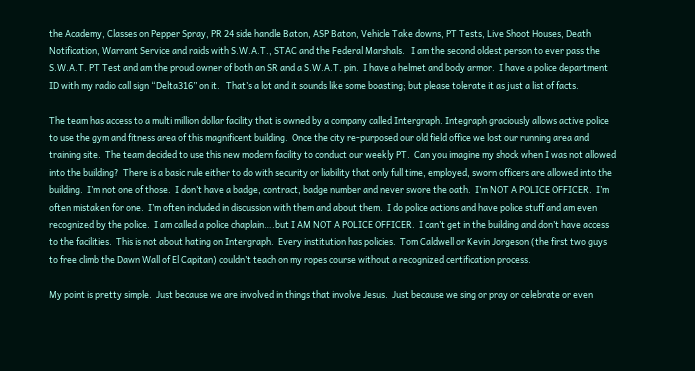the Academy, Classes on Pepper Spray, PR 24 side handle Baton, ASP Baton, Vehicle Take downs, PT Tests, Live Shoot Houses, Death Notification, Warrant Service and raids with S.W.A.T., STAC and the Federal Marshals.   I am the second oldest person to ever pass the S.W.A.T. PT Test and am the proud owner of both an SR and a S.W.A.T. pin.  I have a helmet and body armor.  I have a police department ID with my radio call sign “Delta316” on it.   That’s a lot and it sounds like some boasting; but please tolerate it as just a list of facts.

The team has access to a multi million dollar facility that is owned by a company called Intergraph. Integraph graciously allows active police to use the gym and fitness area of this magnificent building.  Once the city re-purposed our old field office we lost our running area and training site.  The team decided to use this new modern facility to conduct our weekly PT.  Can you imagine my shock when I was not allowed into the building?  There is a basic rule either to do with security or liability that only full time, employed, sworn officers are allowed into the building.  I’m not one of those.  I don’t have a badge, contract, badge number and never swore the oath.  I’m NOT A POLICE OFFICER.  I’m often mistaken for one.  I’m often included in discussion with them and about them.  I do police actions and have police stuff and am even recognized by the police.  I am called a police chaplain….but I AM NOT A POLICE OFFICER.  I can’t get in the building and don’t have access to the facilities.  This is not about hating on Intergraph.  Every institution has policies.  Tom Caldwell or Kevin Jorgeson (the first two guys to free climb the Dawn Wall of El Capitan) couldn’t teach on my ropes course without a recognized certification process.

My point is pretty simple.  Just because we are involved in things that involve Jesus.  Just because we sing or pray or celebrate or even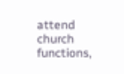attend church functions,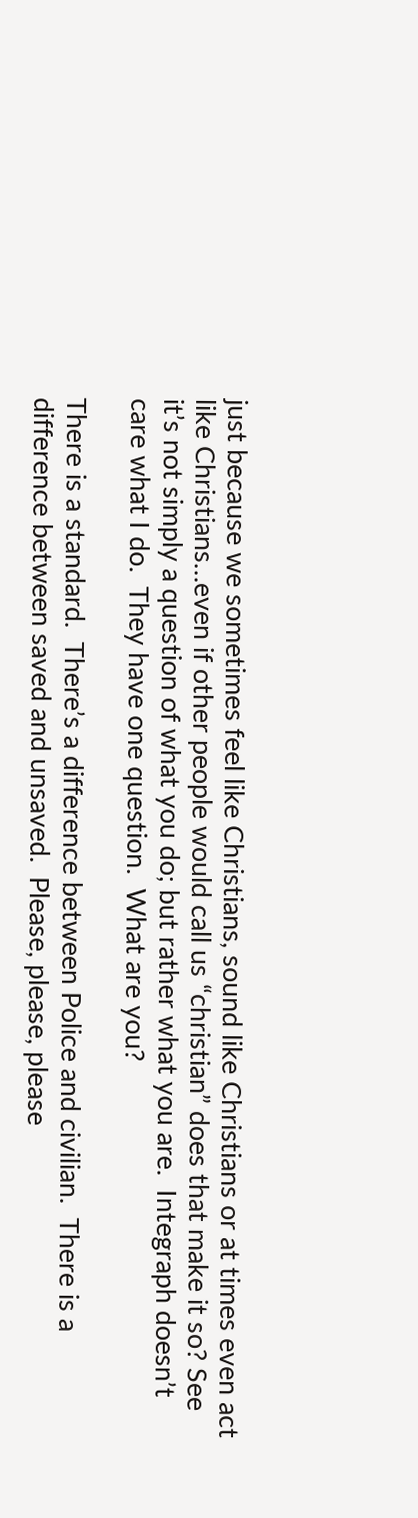just because we sometimes feel like Christians, sound like Christians or at times even act like Christians…even if other people would call us “christian” does that make it so? See it’s not simply a question of what you do; but rather what you are.  Integraph doesn’t care what I do.  They have one question.  What are you?

There is a standard.  There’s a difference between Police and civilian.  There is a difference between saved and unsaved.  Please, please, please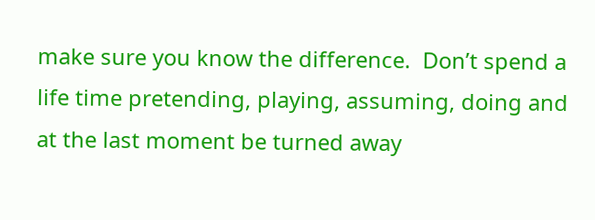make sure you know the difference.  Don’t spend a life time pretending, playing, assuming, doing and at the last moment be turned away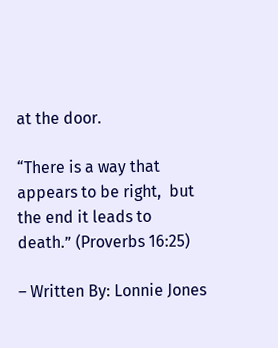at the door.

“There is a way that appears to be right,  but the end it leads to death.” (Proverbs 16:25)

– Written By: Lonnie Jones